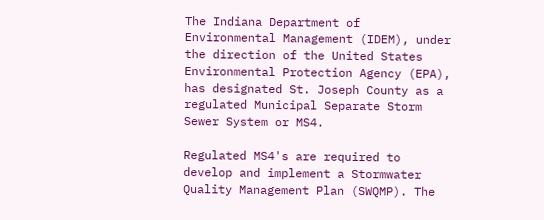The Indiana Department of Environmental Management (IDEM), under the direction of the United States Environmental Protection Agency (EPA), has designated St. Joseph County as a regulated Municipal Separate Storm Sewer System or MS4.

Regulated MS4's are required to develop and implement a Stormwater Quality Management Plan (SWQMP). The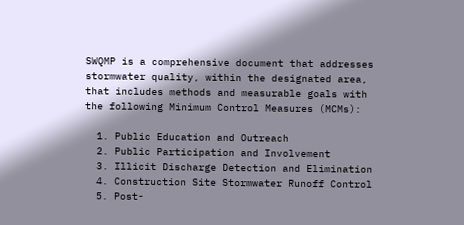SWQMP is a comprehensive document that addresses stormwater quality, within the designated area, that includes methods and measurable goals with the following Minimum Control Measures (MCMs):

  1. Public Education and Outreach
  2. Public Participation and Involvement
  3. Illicit Discharge Detection and Elimination
  4. Construction Site Stormwater Runoff Control
  5. Post-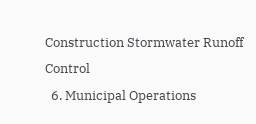Construction Stormwater Runoff Control
  6. Municipal Operations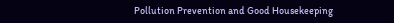Pollution Prevention and Good Housekeeping